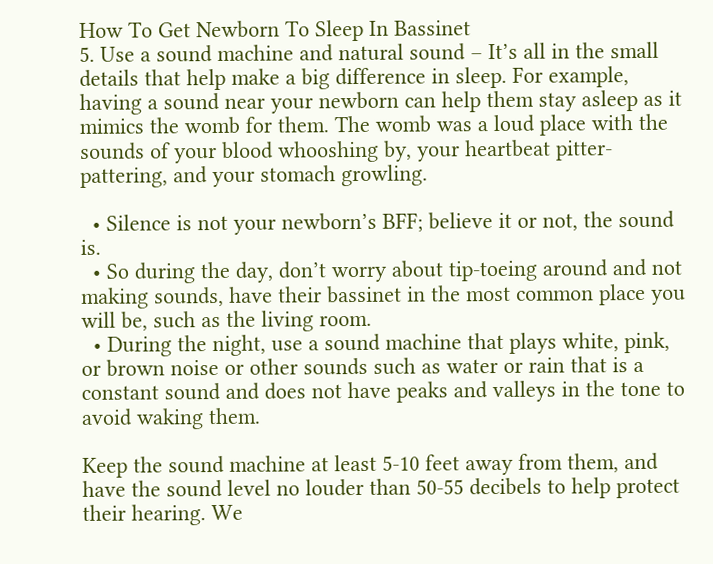How To Get Newborn To Sleep In Bassinet
5. Use a sound machine and natural sound – It’s all in the small details that help make a big difference in sleep. For example, having a sound near your newborn can help them stay asleep as it mimics the womb for them. The womb was a loud place with the sounds of your blood whooshing by, your heartbeat pitter-pattering, and your stomach growling.

  • Silence is not your newborn’s BFF; believe it or not, the sound is.
  • So during the day, don’t worry about tip-toeing around and not making sounds, have their bassinet in the most common place you will be, such as the living room.
  • During the night, use a sound machine that plays white, pink, or brown noise or other sounds such as water or rain that is a constant sound and does not have peaks and valleys in the tone to avoid waking them.

Keep the sound machine at least 5-10 feet away from them, and have the sound level no louder than 50-55 decibels to help protect their hearing. We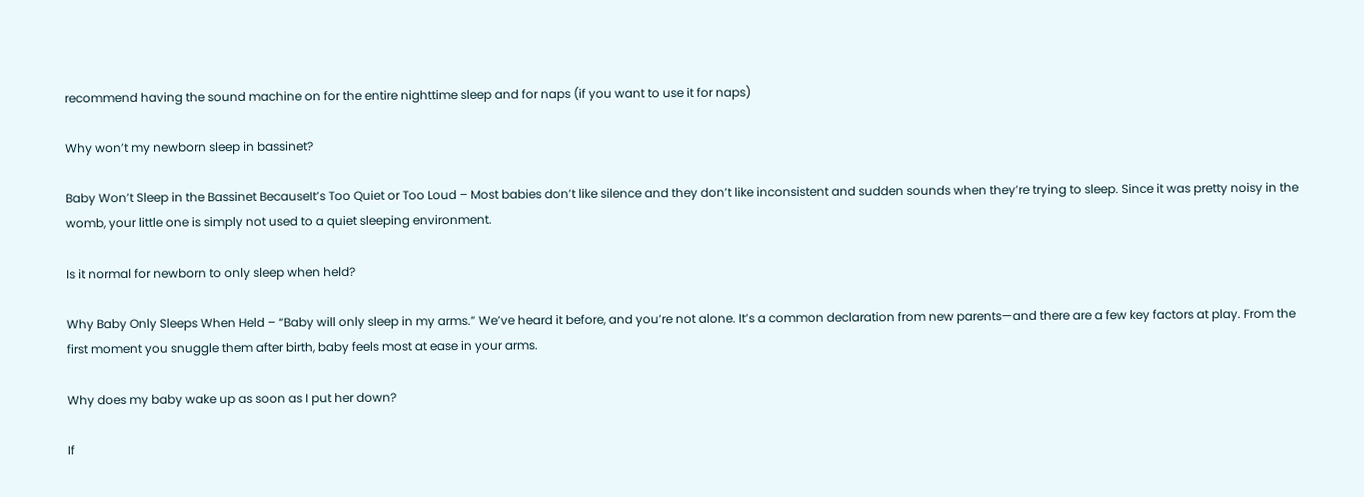recommend having the sound machine on for the entire nighttime sleep and for naps (if you want to use it for naps)

Why won’t my newborn sleep in bassinet?

Baby Won’t Sleep in the Bassinet BecauseIt’s Too Quiet or Too Loud – Most babies don’t like silence and they don’t like inconsistent and sudden sounds when they’re trying to sleep. Since it was pretty noisy in the womb, your little one is simply not used to a quiet sleeping environment.

Is it normal for newborn to only sleep when held?

Why Baby Only Sleeps When Held – “Baby will only sleep in my arms.” We’ve heard it before, and you’re not alone. It’s a common declaration from new parents—and there are a few key factors at play. From the first moment you snuggle them after birth, baby feels most at ease in your arms.

Why does my baby wake up as soon as I put her down?

If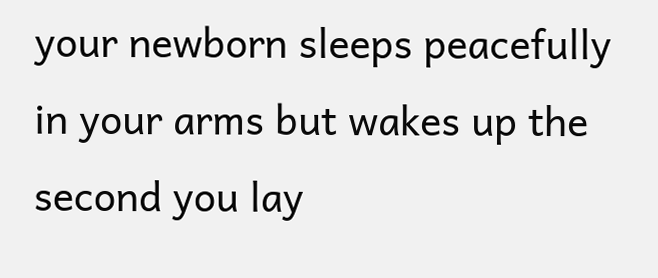your newborn sleeps peacefully in your arms but wakes up the second you lay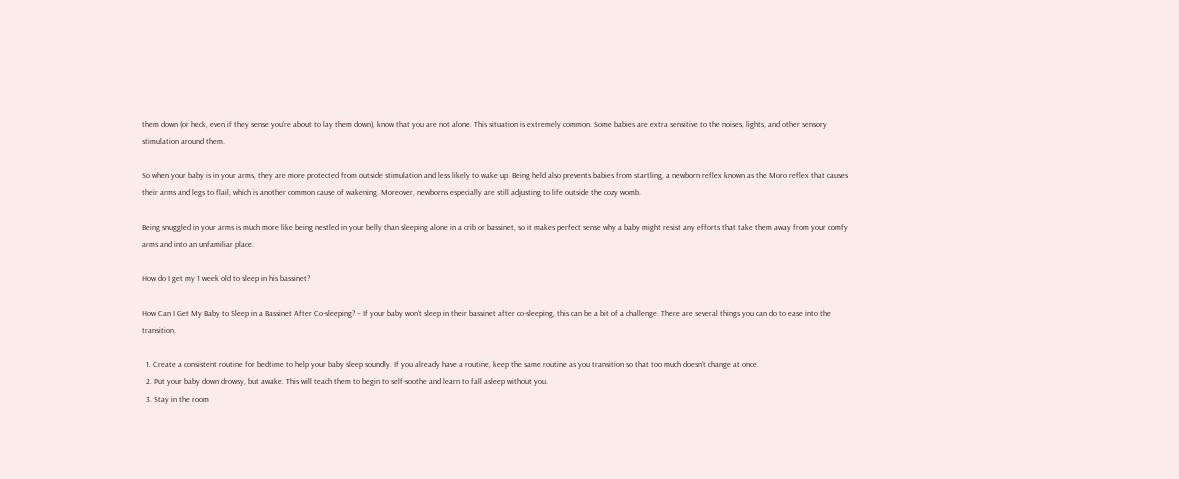them down (or heck, even if they sense you’re about to lay them down), know that you are not alone. This situation is extremely common. Some babies are extra sensitive to the noises, lights, and other sensory stimulation around them.

So when your baby is in your arms, they are more protected from outside stimulation and less likely to wake up. Being held also prevents babies from startling, a newborn reflex known as the Moro reflex that causes their arms and legs to flail, which is another common cause of wakening. Moreover, newborns especially are still adjusting to life outside the cozy womb.

Being snuggled in your arms is much more like being nestled in your belly than sleeping alone in a crib or bassinet, so it makes perfect sense why a baby might resist any efforts that take them away from your comfy arms and into an unfamiliar place.

How do I get my 1 week old to sleep in his bassinet?

How Can I Get My Baby to Sleep in a Bassinet After Co-sleeping? – If your baby won’t sleep in their bassinet after co-sleeping, this can be a bit of a challenge. There are several things you can do to ease into the transition.

  1. Create a consistent routine for bedtime to help your baby sleep soundly. If you already have a routine, keep the same routine as you transition so that too much doesn’t change at once.
  2. Put your baby down drowsy, but awake. This will teach them to begin to self-soothe and learn to fall asleep without you.
  3. Stay in the room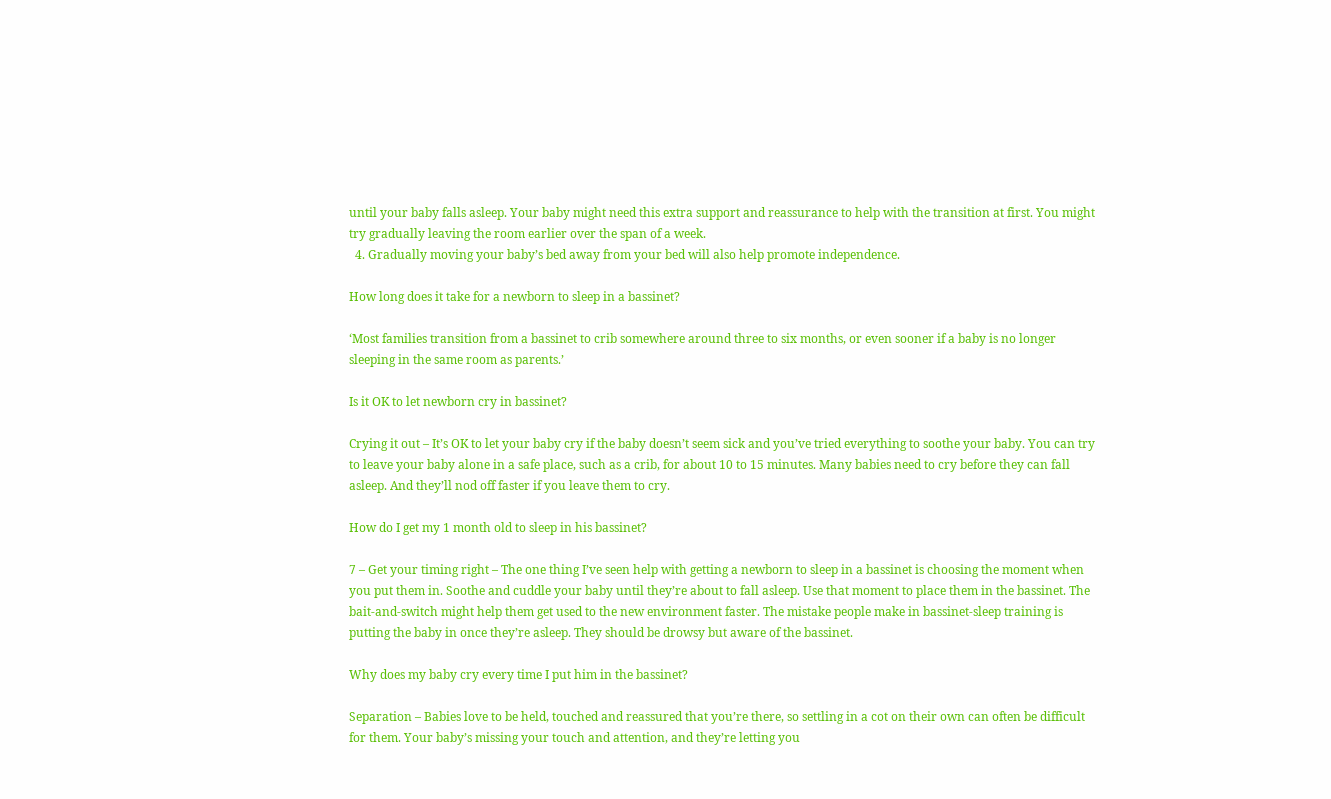until your baby falls asleep. Your baby might need this extra support and reassurance to help with the transition at first. You might try gradually leaving the room earlier over the span of a week.
  4. Gradually moving your baby’s bed away from your bed will also help promote independence.

How long does it take for a newborn to sleep in a bassinet?

‘Most families transition from a bassinet to crib somewhere around three to six months, or even sooner if a baby is no longer sleeping in the same room as parents.’

Is it OK to let newborn cry in bassinet?

Crying it out – It’s OK to let your baby cry if the baby doesn’t seem sick and you’ve tried everything to soothe your baby. You can try to leave your baby alone in a safe place, such as a crib, for about 10 to 15 minutes. Many babies need to cry before they can fall asleep. And they’ll nod off faster if you leave them to cry.

How do I get my 1 month old to sleep in his bassinet?

7 – Get your timing right – The one thing I’ve seen help with getting a newborn to sleep in a bassinet is choosing the moment when you put them in. Soothe and cuddle your baby until they’re about to fall asleep. Use that moment to place them in the bassinet. The bait-and-switch might help them get used to the new environment faster. The mistake people make in bassinet-sleep training is putting the baby in once they’re asleep. They should be drowsy but aware of the bassinet.

Why does my baby cry every time I put him in the bassinet?

Separation – Babies love to be held, touched and reassured that you’re there, so settling in a cot on their own can often be difficult for them. Your baby’s missing your touch and attention, and they’re letting you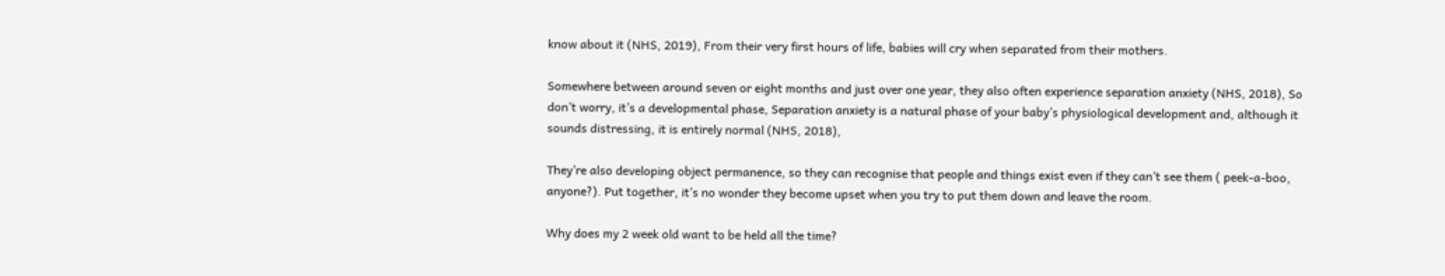know about it (NHS, 2019), From their very first hours of life, babies will cry when separated from their mothers.

Somewhere between around seven or eight months and just over one year, they also often experience separation anxiety (NHS, 2018), So don’t worry, it’s a developmental phase, Separation anxiety is a natural phase of your baby’s physiological development and, although it sounds distressing, it is entirely normal (NHS, 2018),

They’re also developing object permanence, so they can recognise that people and things exist even if they can’t see them ( peek-a-boo, anyone?). Put together, it’s no wonder they become upset when you try to put them down and leave the room.

Why does my 2 week old want to be held all the time?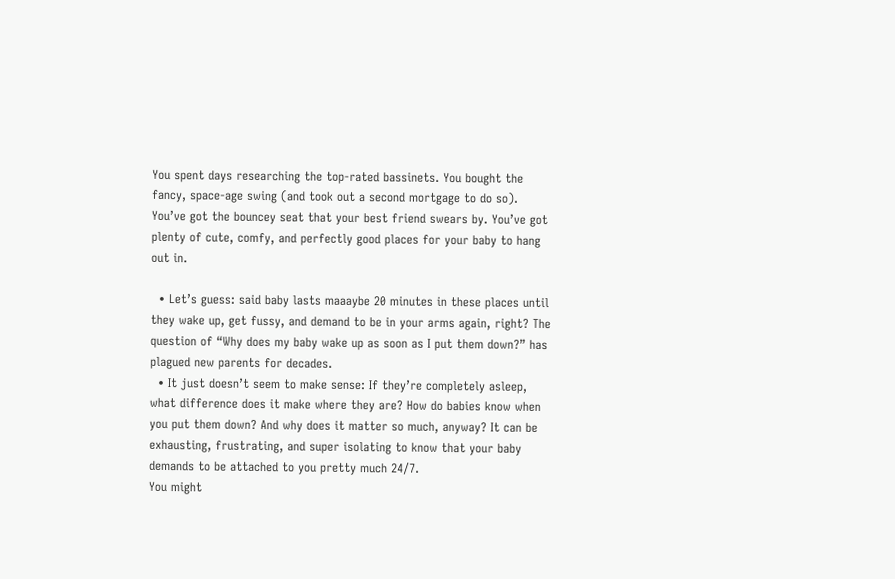You spent days researching the top-rated bassinets. You bought the fancy, space-age swing (and took out a second mortgage to do so). You’ve got the bouncey seat that your best friend swears by. You’ve got plenty of cute, comfy, and perfectly good places for your baby to hang out in.

  • Let’s guess: said baby lasts maaaybe 20 minutes in these places until they wake up, get fussy, and demand to be in your arms again, right? The question of “Why does my baby wake up as soon as I put them down?” has plagued new parents for decades.
  • It just doesn’t seem to make sense: If they’re completely asleep, what difference does it make where they are? How do babies know when you put them down? And why does it matter so much, anyway? It can be exhausting, frustrating, and super isolating to know that your baby demands to be attached to you pretty much 24/7.
You might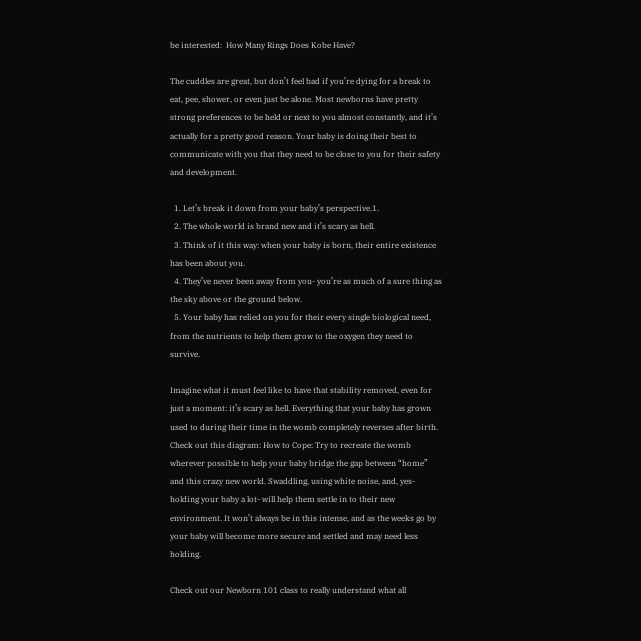be interested:  How Many Rings Does Kobe Have?

The cuddles are great, but don’t feel bad if you’re dying for a break to eat, pee, shower, or even just be alone. Most newborns have pretty strong preferences to be held or next to you almost constantly, and it’s actually for a pretty good reason. Your baby is doing their best to communicate with you that they need to be close to you for their safety and development.

  1. Let’s break it down from your baby’s perspective.1.
  2. The whole world is brand new and it’s scary as hell.
  3. Think of it this way: when your baby is born, their entire existence has been about you.
  4. They’ve never been away from you- you’re as much of a sure thing as the sky above or the ground below.
  5. Your baby has relied on you for their every single biological need, from the nutrients to help them grow to the oxygen they need to survive.

Imagine what it must feel like to have that stability removed, even for just a moment: it’s scary as hell. Everything that your baby has grown used to during their time in the womb completely reverses after birth. Check out this diagram: How to Cope: Try to recreate the womb wherever possible to help your baby bridge the gap between “home” and this crazy new world. Swaddling, using white noise, and, yes- holding your baby a lot- will help them settle in to their new environment. It won’t always be in this intense, and as the weeks go by your baby will become more secure and settled and may need less holding.

Check out our Newborn 101 class to really understand what all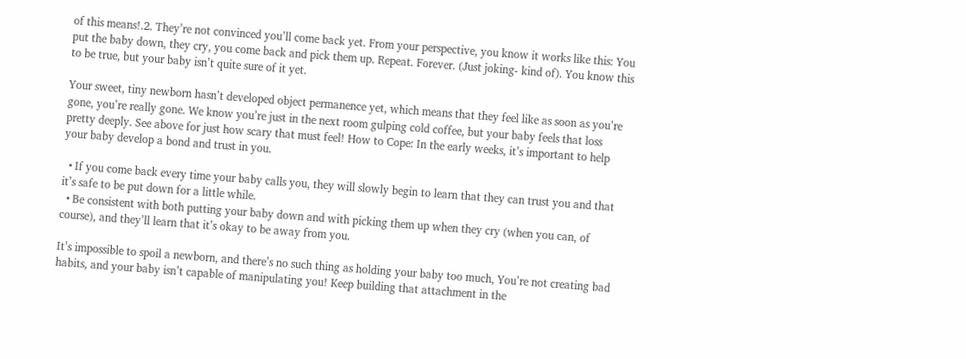of this means!.2. They’re not convinced you’ll come back yet. From your perspective, you know it works like this: You put the baby down, they cry, you come back and pick them up. Repeat. Forever. (Just joking- kind of). You know this to be true, but your baby isn’t quite sure of it yet.

Your sweet, tiny newborn hasn’t developed object permanence yet, which means that they feel like as soon as you’re gone, you’re really gone. We know you’re just in the next room gulping cold coffee, but your baby feels that loss pretty deeply. See above for just how scary that must feel! How to Cope: In the early weeks, it’s important to help your baby develop a bond and trust in you.

  • If you come back every time your baby calls you, they will slowly begin to learn that they can trust you and that it’s safe to be put down for a little while.
  • Be consistent with both putting your baby down and with picking them up when they cry (when you can, of course), and they’ll learn that it’s okay to be away from you.

It’s impossible to spoil a newborn, and there’s no such thing as holding your baby too much, You’re not creating bad habits, and your baby isn’t capable of manipulating you! Keep building that attachment in the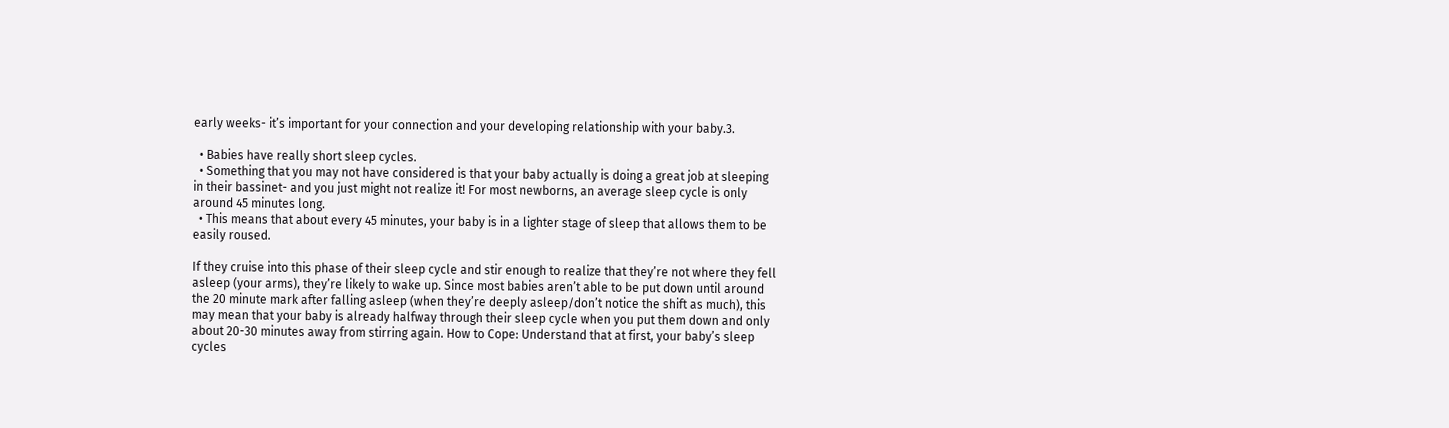early weeks- it’s important for your connection and your developing relationship with your baby.3.

  • Babies have really short sleep cycles.
  • Something that you may not have considered is that your baby actually is doing a great job at sleeping in their bassinet- and you just might not realize it! For most newborns, an average sleep cycle is only around 45 minutes long.
  • This means that about every 45 minutes, your baby is in a lighter stage of sleep that allows them to be easily roused.

If they cruise into this phase of their sleep cycle and stir enough to realize that they’re not where they fell asleep (your arms), they’re likely to wake up. Since most babies aren’t able to be put down until around the 20 minute mark after falling asleep (when they’re deeply asleep/don’t notice the shift as much), this may mean that your baby is already halfway through their sleep cycle when you put them down and only about 20-30 minutes away from stirring again. How to Cope: Understand that at first, your baby’s sleep cycles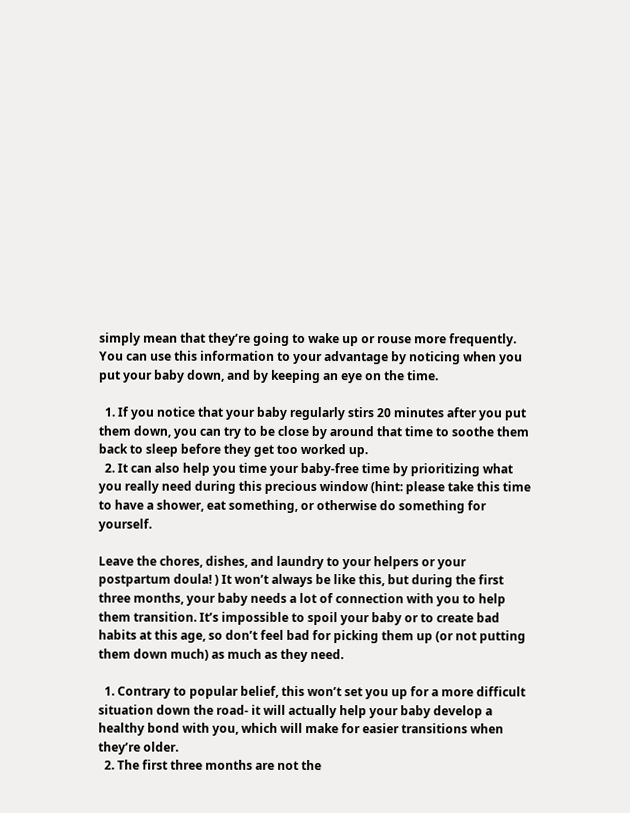simply mean that they’re going to wake up or rouse more frequently. You can use this information to your advantage by noticing when you put your baby down, and by keeping an eye on the time.

  1. If you notice that your baby regularly stirs 20 minutes after you put them down, you can try to be close by around that time to soothe them back to sleep before they get too worked up.
  2. It can also help you time your baby-free time by prioritizing what you really need during this precious window (hint: please take this time to have a shower, eat something, or otherwise do something for yourself.

Leave the chores, dishes, and laundry to your helpers or your postpartum doula! ) It won’t always be like this, but during the first three months, your baby needs a lot of connection with you to help them transition. It’s impossible to spoil your baby or to create bad habits at this age, so don’t feel bad for picking them up (or not putting them down much) as much as they need.

  1. Contrary to popular belief, this won’t set you up for a more difficult situation down the road- it will actually help your baby develop a healthy bond with you, which will make for easier transitions when they’re older.
  2. The first three months are not the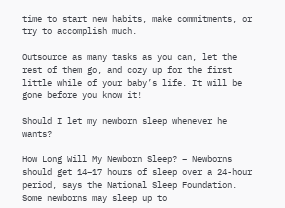time to start new habits, make commitments, or try to accomplish much.

Outsource as many tasks as you can, let the rest of them go, and cozy up for the first little while of your baby’s life. It will be gone before you know it!

Should I let my newborn sleep whenever he wants?

How Long Will My Newborn Sleep? – Newborns should get 14–17 hours of sleep over a 24-hour period, says the National Sleep Foundation. Some newborns may sleep up to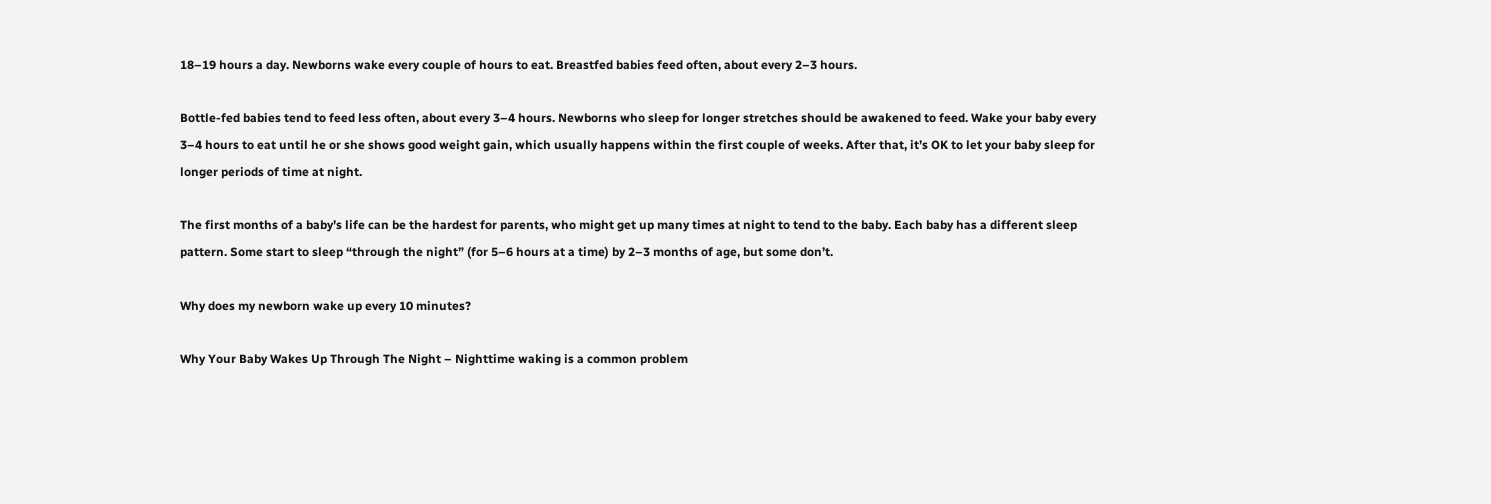18–19 hours a day. Newborns wake every couple of hours to eat. Breastfed babies feed often, about every 2–3 hours.

Bottle-fed babies tend to feed less often, about every 3–4 hours. Newborns who sleep for longer stretches should be awakened to feed. Wake your baby every 3–4 hours to eat until he or she shows good weight gain, which usually happens within the first couple of weeks. After that, it’s OK to let your baby sleep for longer periods of time at night.

The first months of a baby’s life can be the hardest for parents, who might get up many times at night to tend to the baby. Each baby has a different sleep pattern. Some start to sleep “through the night” (for 5–6 hours at a time) by 2–3 months of age, but some don’t.

Why does my newborn wake up every 10 minutes?

Why Your Baby Wakes Up Through The Night – Nighttime waking is a common problem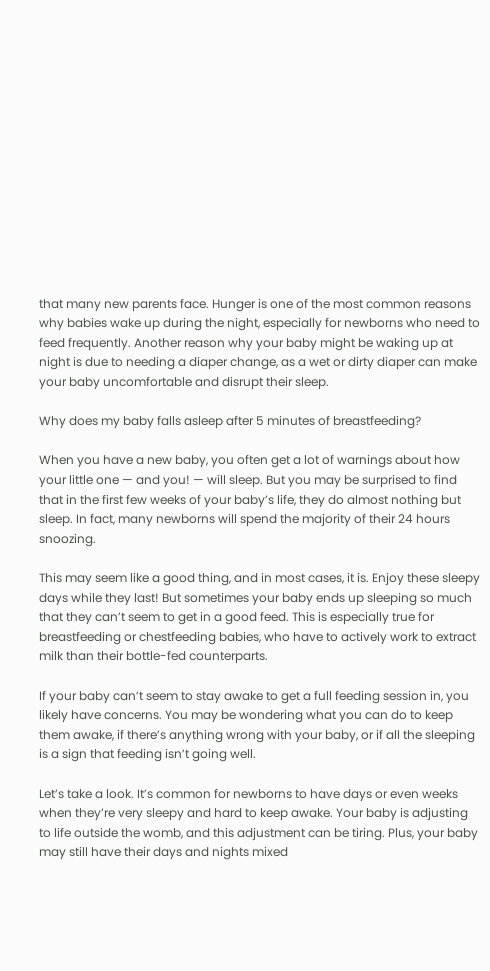that many new parents face. Hunger is one of the most common reasons why babies wake up during the night, especially for newborns who need to feed frequently. Another reason why your baby might be waking up at night is due to needing a diaper change, as a wet or dirty diaper can make your baby uncomfortable and disrupt their sleep.

Why does my baby falls asleep after 5 minutes of breastfeeding?

When you have a new baby, you often get a lot of warnings about how your little one — and you! — will sleep. But you may be surprised to find that in the first few weeks of your baby’s life, they do almost nothing but sleep. In fact, many newborns will spend the majority of their 24 hours snoozing.

This may seem like a good thing, and in most cases, it is. Enjoy these sleepy days while they last! But sometimes your baby ends up sleeping so much that they can’t seem to get in a good feed. This is especially true for breastfeeding or chestfeeding babies, who have to actively work to extract milk than their bottle-fed counterparts.

If your baby can’t seem to stay awake to get a full feeding session in, you likely have concerns. You may be wondering what you can do to keep them awake, if there’s anything wrong with your baby, or if all the sleeping is a sign that feeding isn’t going well.

Let’s take a look. It’s common for newborns to have days or even weeks when they’re very sleepy and hard to keep awake. Your baby is adjusting to life outside the womb, and this adjustment can be tiring. Plus, your baby may still have their days and nights mixed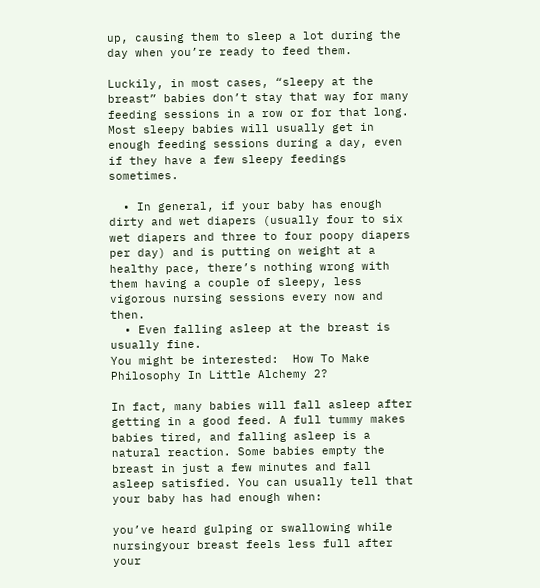up, causing them to sleep a lot during the day when you’re ready to feed them.

Luckily, in most cases, “sleepy at the breast” babies don’t stay that way for many feeding sessions in a row or for that long. Most sleepy babies will usually get in enough feeding sessions during a day, even if they have a few sleepy feedings sometimes.

  • In general, if your baby has enough dirty and wet diapers (usually four to six wet diapers and three to four poopy diapers per day) and is putting on weight at a healthy pace, there’s nothing wrong with them having a couple of sleepy, less vigorous nursing sessions every now and then.
  • Even falling asleep at the breast is usually fine.
You might be interested:  How To Make Philosophy In Little Alchemy 2?

In fact, many babies will fall asleep after getting in a good feed. A full tummy makes babies tired, and falling asleep is a natural reaction. Some babies empty the breast in just a few minutes and fall asleep satisfied. You can usually tell that your baby has had enough when:

you’ve heard gulping or swallowing while nursingyour breast feels less full after your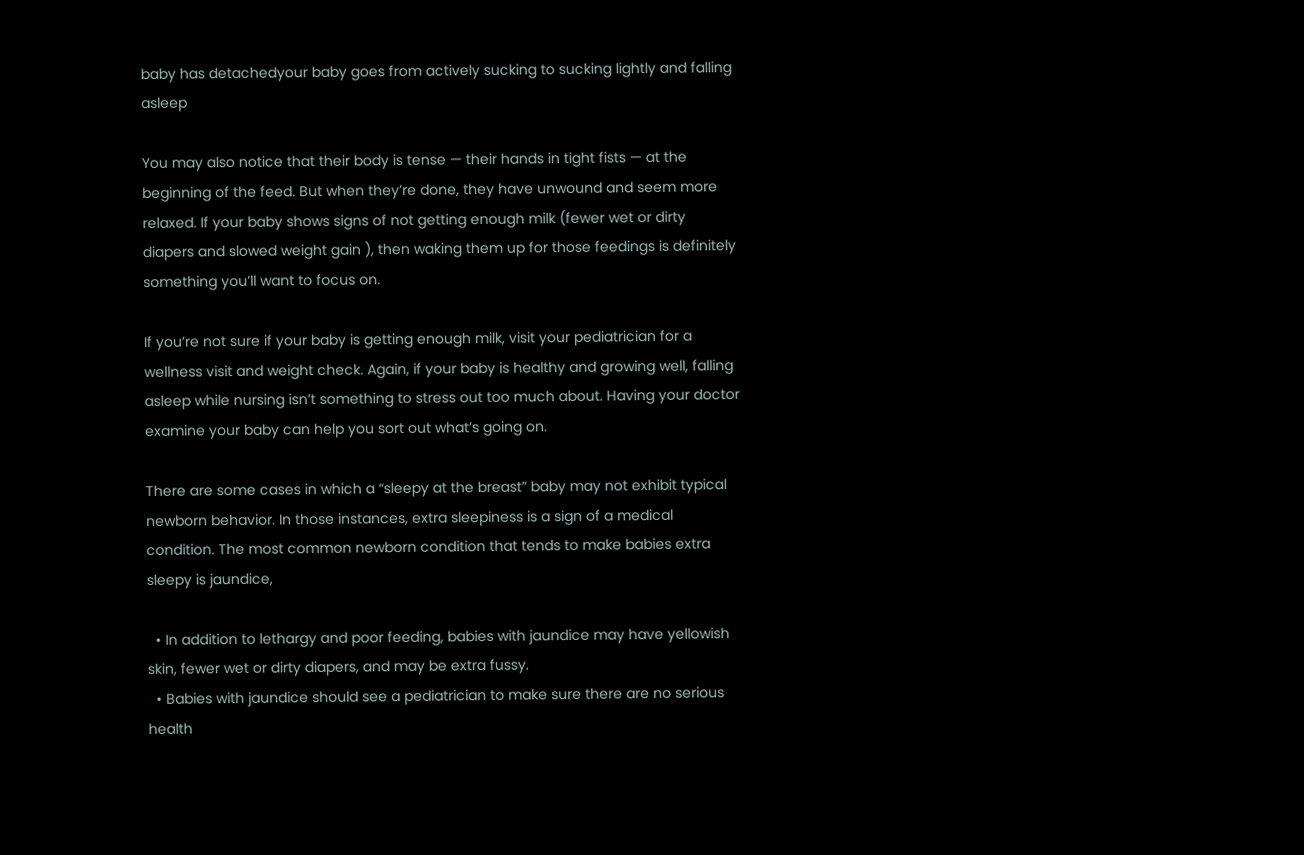baby has detachedyour baby goes from actively sucking to sucking lightly and falling asleep

You may also notice that their body is tense — their hands in tight fists — at the beginning of the feed. But when they’re done, they have unwound and seem more relaxed. If your baby shows signs of not getting enough milk (fewer wet or dirty diapers and slowed weight gain ), then waking them up for those feedings is definitely something you’ll want to focus on.

If you’re not sure if your baby is getting enough milk, visit your pediatrician for a wellness visit and weight check. Again, if your baby is healthy and growing well, falling asleep while nursing isn’t something to stress out too much about. Having your doctor examine your baby can help you sort out what’s going on.

There are some cases in which a “sleepy at the breast” baby may not exhibit typical newborn behavior. In those instances, extra sleepiness is a sign of a medical condition. The most common newborn condition that tends to make babies extra sleepy is jaundice,

  • In addition to lethargy and poor feeding, babies with jaundice may have yellowish skin, fewer wet or dirty diapers, and may be extra fussy.
  • Babies with jaundice should see a pediatrician to make sure there are no serious health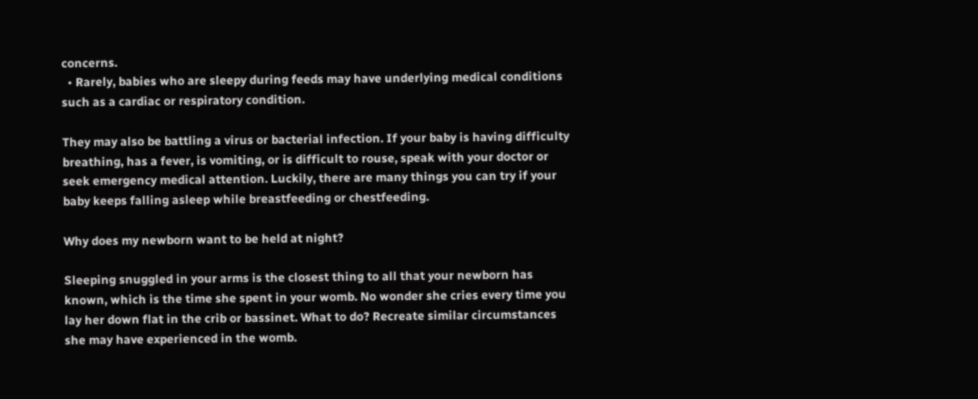concerns.
  • Rarely, babies who are sleepy during feeds may have underlying medical conditions such as a cardiac or respiratory condition.

They may also be battling a virus or bacterial infection. If your baby is having difficulty breathing, has a fever, is vomiting, or is difficult to rouse, speak with your doctor or seek emergency medical attention. Luckily, there are many things you can try if your baby keeps falling asleep while breastfeeding or chestfeeding.

Why does my newborn want to be held at night?

Sleeping snuggled in your arms is the closest thing to all that your newborn has known, which is the time she spent in your womb. No wonder she cries every time you lay her down flat in the crib or bassinet. What to do? Recreate similar circumstances she may have experienced in the womb.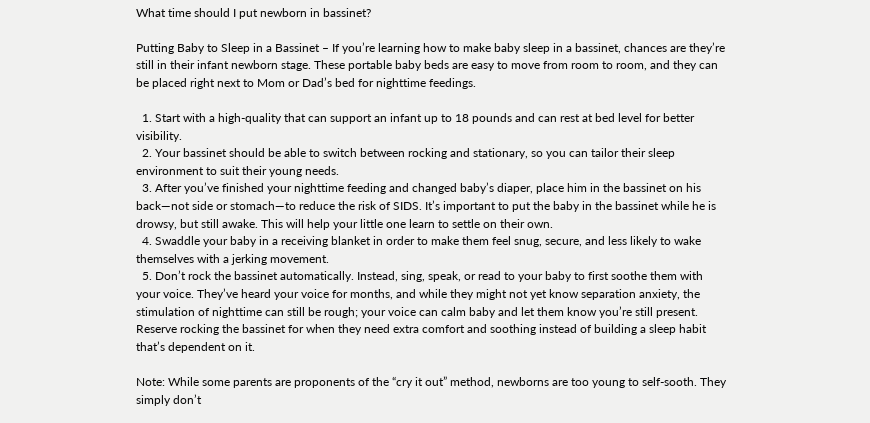What time should I put newborn in bassinet?

Putting Baby to Sleep in a Bassinet – If you’re learning how to make baby sleep in a bassinet, chances are they’re still in their infant newborn stage. These portable baby beds are easy to move from room to room, and they can be placed right next to Mom or Dad’s bed for nighttime feedings.

  1. Start with a high-quality that can support an infant up to 18 pounds and can rest at bed level for better visibility.
  2. Your bassinet should be able to switch between rocking and stationary, so you can tailor their sleep environment to suit their young needs.
  3. After you’ve finished your nighttime feeding and changed baby’s diaper, place him in the bassinet on his back—not side or stomach—to reduce the risk of SIDS. It’s important to put the baby in the bassinet while he is drowsy, but still awake. This will help your little one learn to settle on their own.
  4. Swaddle your baby in a receiving blanket in order to make them feel snug, secure, and less likely to wake themselves with a jerking movement.
  5. Don’t rock the bassinet automatically. Instead, sing, speak, or read to your baby to first soothe them with your voice. They’ve heard your voice for months, and while they might not yet know separation anxiety, the stimulation of nighttime can still be rough; your voice can calm baby and let them know you’re still present. Reserve rocking the bassinet for when they need extra comfort and soothing instead of building a sleep habit that’s dependent on it.

Note: While some parents are proponents of the “cry it out” method, newborns are too young to self-sooth. They simply don’t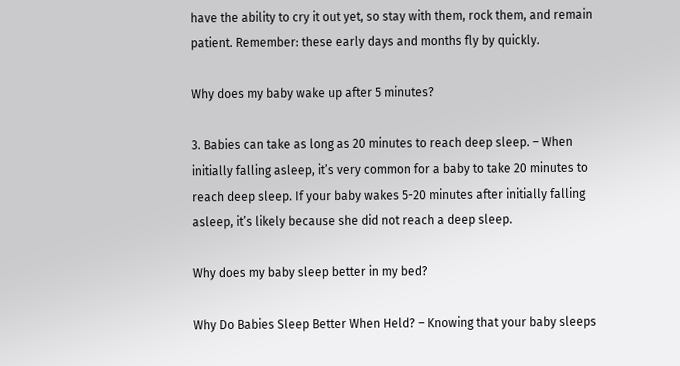have the ability to cry it out yet, so stay with them, rock them, and remain patient. Remember: these early days and months fly by quickly.

Why does my baby wake up after 5 minutes?

3. Babies can take as long as 20 minutes to reach deep sleep. – When initially falling asleep, it’s very common for a baby to take 20 minutes to reach deep sleep. If your baby wakes 5-20 minutes after initially falling asleep, it’s likely because she did not reach a deep sleep.

Why does my baby sleep better in my bed?

Why Do Babies Sleep Better When Held? – Knowing that your baby sleeps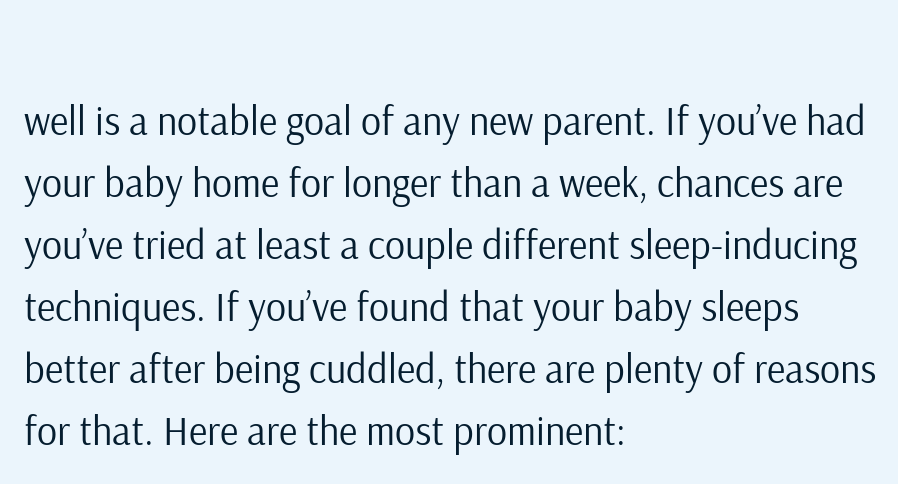well is a notable goal of any new parent. If you’ve had your baby home for longer than a week, chances are you’ve tried at least a couple different sleep-inducing techniques. If you’ve found that your baby sleeps better after being cuddled, there are plenty of reasons for that. Here are the most prominent: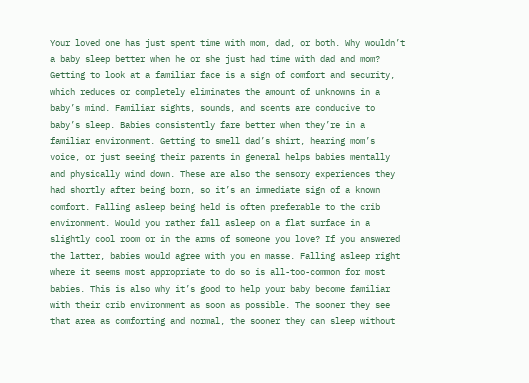Your loved one has just spent time with mom, dad, or both. Why wouldn’t a baby sleep better when he or she just had time with dad and mom? Getting to look at a familiar face is a sign of comfort and security, which reduces or completely eliminates the amount of unknowns in a baby’s mind. Familiar sights, sounds, and scents are conducive to baby’s sleep. Babies consistently fare better when they’re in a familiar environment. Getting to smell dad’s shirt, hearing mom’s voice, or just seeing their parents in general helps babies mentally and physically wind down. These are also the sensory experiences they had shortly after being born, so it’s an immediate sign of a known comfort. Falling asleep being held is often preferable to the crib environment. Would you rather fall asleep on a flat surface in a slightly cool room or in the arms of someone you love? If you answered the latter, babies would agree with you en masse. Falling asleep right where it seems most appropriate to do so is all-too-common for most babies. This is also why it’s good to help your baby become familiar with their crib environment as soon as possible. The sooner they see that area as comforting and normal, the sooner they can sleep without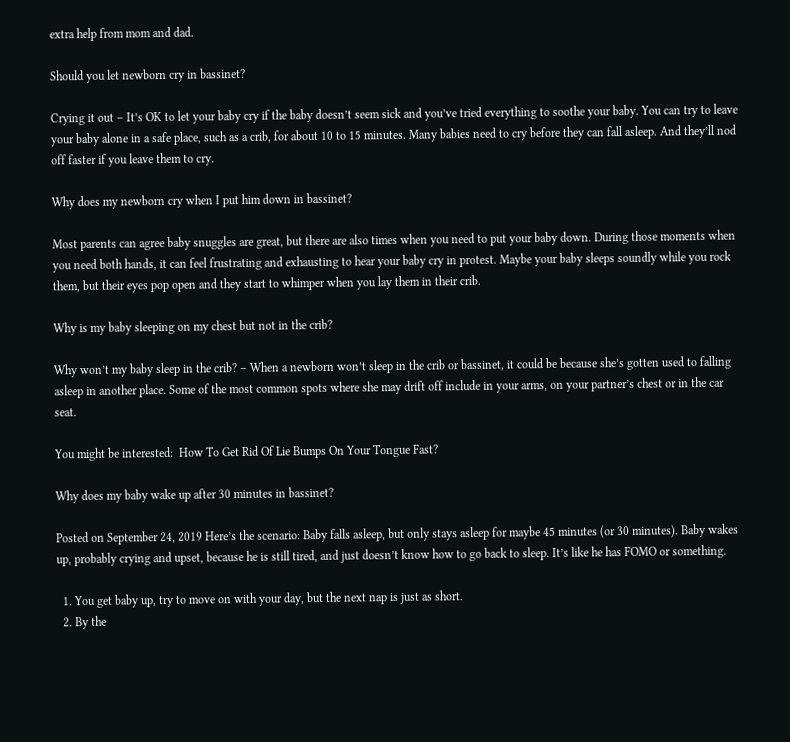extra help from mom and dad.

Should you let newborn cry in bassinet?

Crying it out – It’s OK to let your baby cry if the baby doesn’t seem sick and you’ve tried everything to soothe your baby. You can try to leave your baby alone in a safe place, such as a crib, for about 10 to 15 minutes. Many babies need to cry before they can fall asleep. And they’ll nod off faster if you leave them to cry.

Why does my newborn cry when I put him down in bassinet?

Most parents can agree baby snuggles are great, but there are also times when you need to put your baby down. During those moments when you need both hands, it can feel frustrating and exhausting to hear your baby cry in protest. Maybe your baby sleeps soundly while you rock them, but their eyes pop open and they start to whimper when you lay them in their crib.

Why is my baby sleeping on my chest but not in the crib?

Why won’t my baby sleep in the crib? – When a newborn won’t sleep in the crib or bassinet, it could be because she’s gotten used to falling asleep in another place. Some of the most common spots where she may drift off include in your arms, on your partner’s chest or in the car seat.

You might be interested:  How To Get Rid Of Lie Bumps On Your Tongue Fast?

Why does my baby wake up after 30 minutes in bassinet?

Posted on September 24, 2019 Here’s the scenario: Baby falls asleep, but only stays asleep for maybe 45 minutes (or 30 minutes). Baby wakes up, probably crying and upset, because he is still tired, and just doesn’t know how to go back to sleep. It’s like he has FOMO or something.

  1. You get baby up, try to move on with your day, but the next nap is just as short.
  2. By the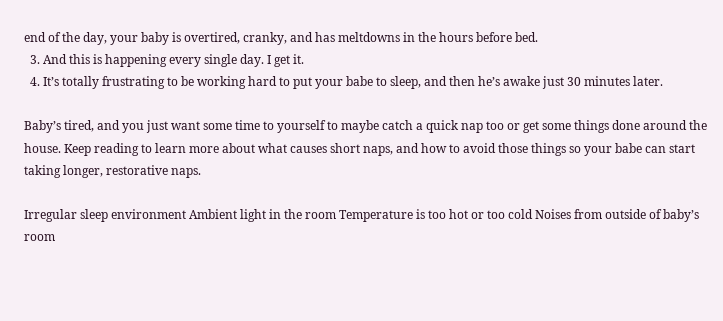end of the day, your baby is overtired, cranky, and has meltdowns in the hours before bed.
  3. And this is happening every single day. I get it.
  4. It’s totally frustrating to be working hard to put your babe to sleep, and then he’s awake just 30 minutes later.

Baby’s tired, and you just want some time to yourself to maybe catch a quick nap too or get some things done around the house. Keep reading to learn more about what causes short naps, and how to avoid those things so your babe can start taking longer, restorative naps.

Irregular sleep environment Ambient light in the room Temperature is too hot or too cold Noises from outside of baby’s room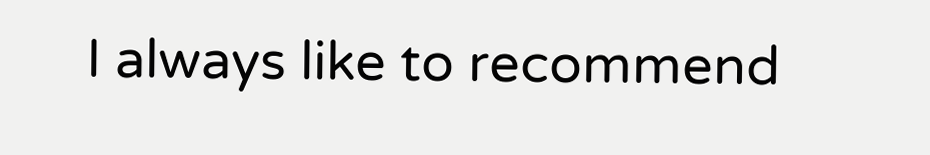I always like to recommend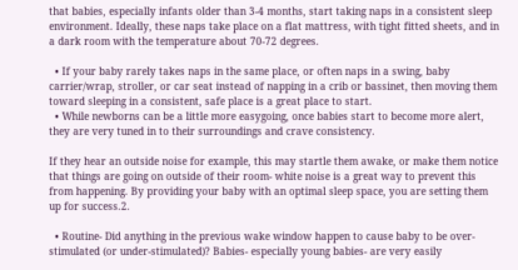that babies, especially infants older than 3-4 months, start taking naps in a consistent sleep environment. Ideally, these naps take place on a flat mattress, with tight fitted sheets, and in a dark room with the temperature about 70-72 degrees.

  • If your baby rarely takes naps in the same place, or often naps in a swing, baby carrier/wrap, stroller, or car seat instead of napping in a crib or bassinet, then moving them toward sleeping in a consistent, safe place is a great place to start.
  • While newborns can be a little more easygoing, once babies start to become more alert, they are very tuned in to their surroundings and crave consistency.

If they hear an outside noise for example, this may startle them awake, or make them notice that things are going on outside of their room- white noise is a great way to prevent this from happening. By providing your baby with an optimal sleep space, you are setting them up for success.2.

  • Routine- Did anything in the previous wake window happen to cause baby to be over-stimulated (or under-stimulated)? Babies- especially young babies- are very easily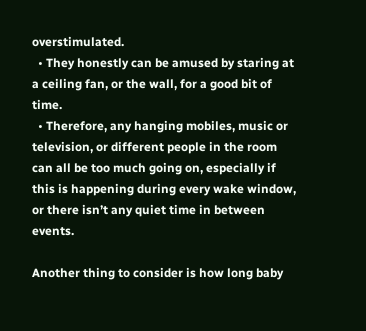overstimulated.
  • They honestly can be amused by staring at a ceiling fan, or the wall, for a good bit of time.
  • Therefore, any hanging mobiles, music or television, or different people in the room can all be too much going on, especially if this is happening during every wake window, or there isn’t any quiet time in between events.

Another thing to consider is how long baby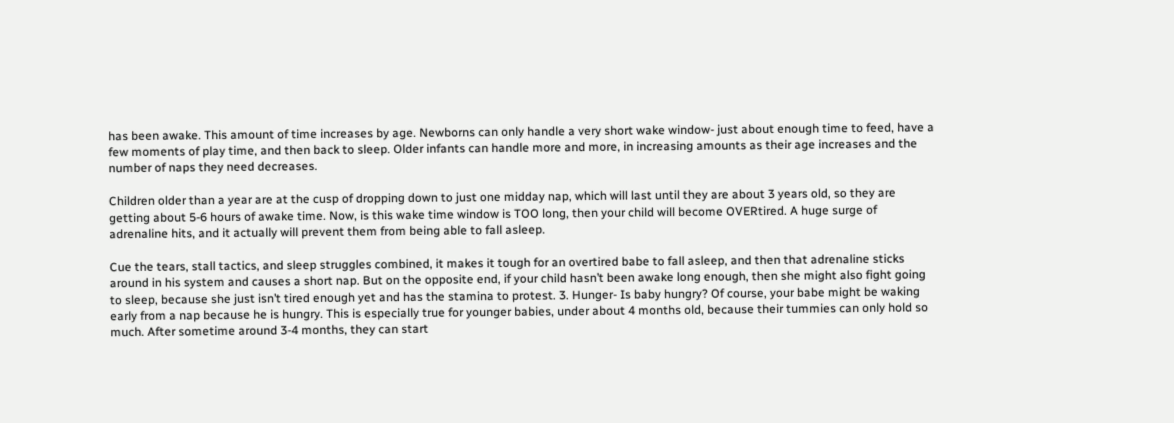has been awake. This amount of time increases by age. Newborns can only handle a very short wake window- just about enough time to feed, have a few moments of play time, and then back to sleep. Older infants can handle more and more, in increasing amounts as their age increases and the number of naps they need decreases.

Children older than a year are at the cusp of dropping down to just one midday nap, which will last until they are about 3 years old, so they are getting about 5-6 hours of awake time. Now, is this wake time window is TOO long, then your child will become OVERtired. A huge surge of adrenaline hits, and it actually will prevent them from being able to fall asleep.

Cue the tears, stall tactics, and sleep struggles combined, it makes it tough for an overtired babe to fall asleep, and then that adrenaline sticks around in his system and causes a short nap. But on the opposite end, if your child hasn’t been awake long enough, then she might also fight going to sleep, because she just isn’t tired enough yet and has the stamina to protest. 3. Hunger- Is baby hungry? Of course, your babe might be waking early from a nap because he is hungry. This is especially true for younger babies, under about 4 months old, because their tummies can only hold so much. After sometime around 3-4 months, they can start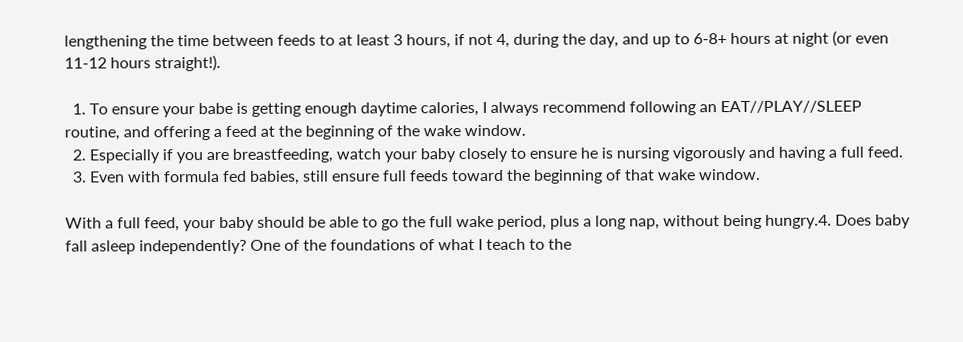lengthening the time between feeds to at least 3 hours, if not 4, during the day, and up to 6-8+ hours at night (or even 11-12 hours straight!).

  1. To ensure your babe is getting enough daytime calories, I always recommend following an EAT//PLAY//SLEEP routine, and offering a feed at the beginning of the wake window.
  2. Especially if you are breastfeeding, watch your baby closely to ensure he is nursing vigorously and having a full feed.
  3. Even with formula fed babies, still ensure full feeds toward the beginning of that wake window.

With a full feed, your baby should be able to go the full wake period, plus a long nap, without being hungry.4. Does baby fall asleep independently? One of the foundations of what I teach to the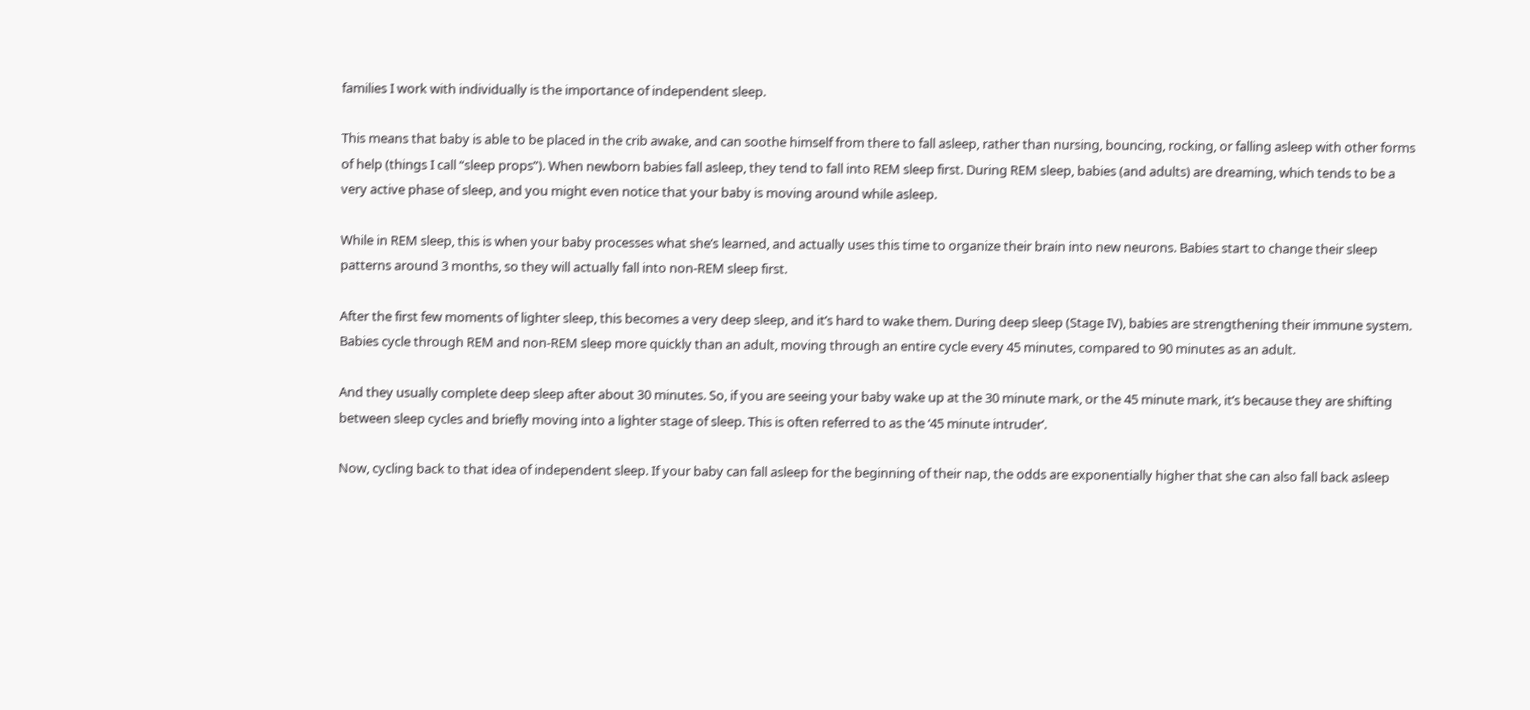families I work with individually is the importance of independent sleep.

This means that baby is able to be placed in the crib awake, and can soothe himself from there to fall asleep, rather than nursing, bouncing, rocking, or falling asleep with other forms of help (things I call “sleep props”). When newborn babies fall asleep, they tend to fall into REM sleep first. During REM sleep, babies (and adults) are dreaming, which tends to be a very active phase of sleep, and you might even notice that your baby is moving around while asleep.

While in REM sleep, this is when your baby processes what she’s learned, and actually uses this time to organize their brain into new neurons. Babies start to change their sleep patterns around 3 months, so they will actually fall into non-REM sleep first.

After the first few moments of lighter sleep, this becomes a very deep sleep, and it’s hard to wake them. During deep sleep (Stage IV), babies are strengthening their immune system. Babies cycle through REM and non-REM sleep more quickly than an adult, moving through an entire cycle every 45 minutes, compared to 90 minutes as an adult.

And they usually complete deep sleep after about 30 minutes. So, if you are seeing your baby wake up at the 30 minute mark, or the 45 minute mark, it’s because they are shifting between sleep cycles and briefly moving into a lighter stage of sleep. This is often referred to as the ‘45 minute intruder’.

Now, cycling back to that idea of independent sleep. If your baby can fall asleep for the beginning of their nap, the odds are exponentially higher that she can also fall back asleep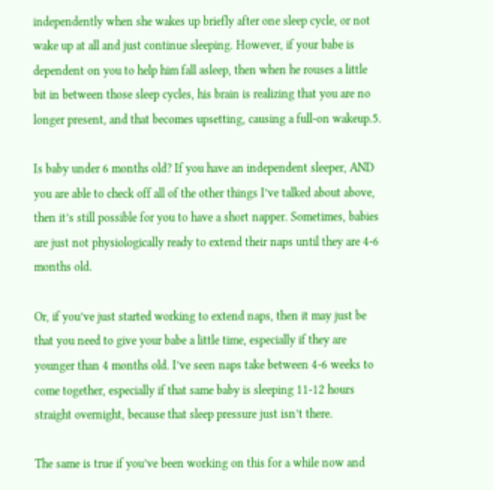independently when she wakes up briefly after one sleep cycle, or not wake up at all and just continue sleeping. However, if your babe is dependent on you to help him fall asleep, then when he rouses a little bit in between those sleep cycles, his brain is realizing that you are no longer present, and that becomes upsetting, causing a full-on wakeup.5.

Is baby under 6 months old? If you have an independent sleeper, AND you are able to check off all of the other things I’ve talked about above, then it’s still possible for you to have a short napper. Sometimes, babies are just not physiologically ready to extend their naps until they are 4-6 months old.

Or, if you’ve just started working to extend naps, then it may just be that you need to give your babe a little time, especially if they are younger than 4 months old. I’ve seen naps take between 4-6 weeks to come together, especially if that same baby is sleeping 11-12 hours straight overnight, because that sleep pressure just isn’t there.

The same is true if you’ve been working on this for a while now and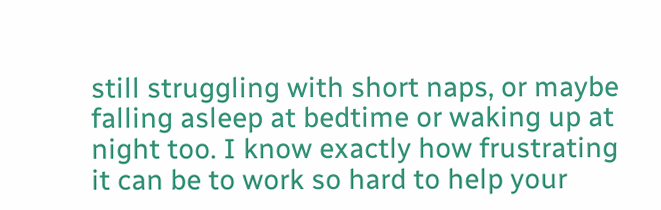still struggling with short naps, or maybe falling asleep at bedtime or waking up at night too. I know exactly how frustrating it can be to work so hard to help your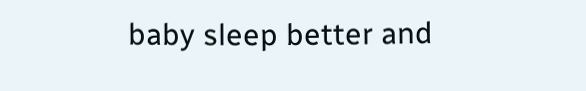baby sleep better and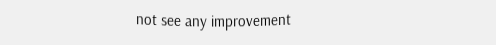not see any improvement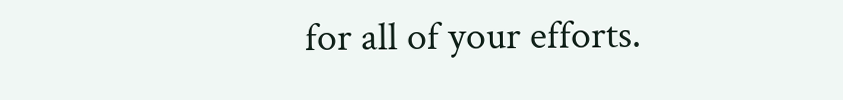for all of your efforts.